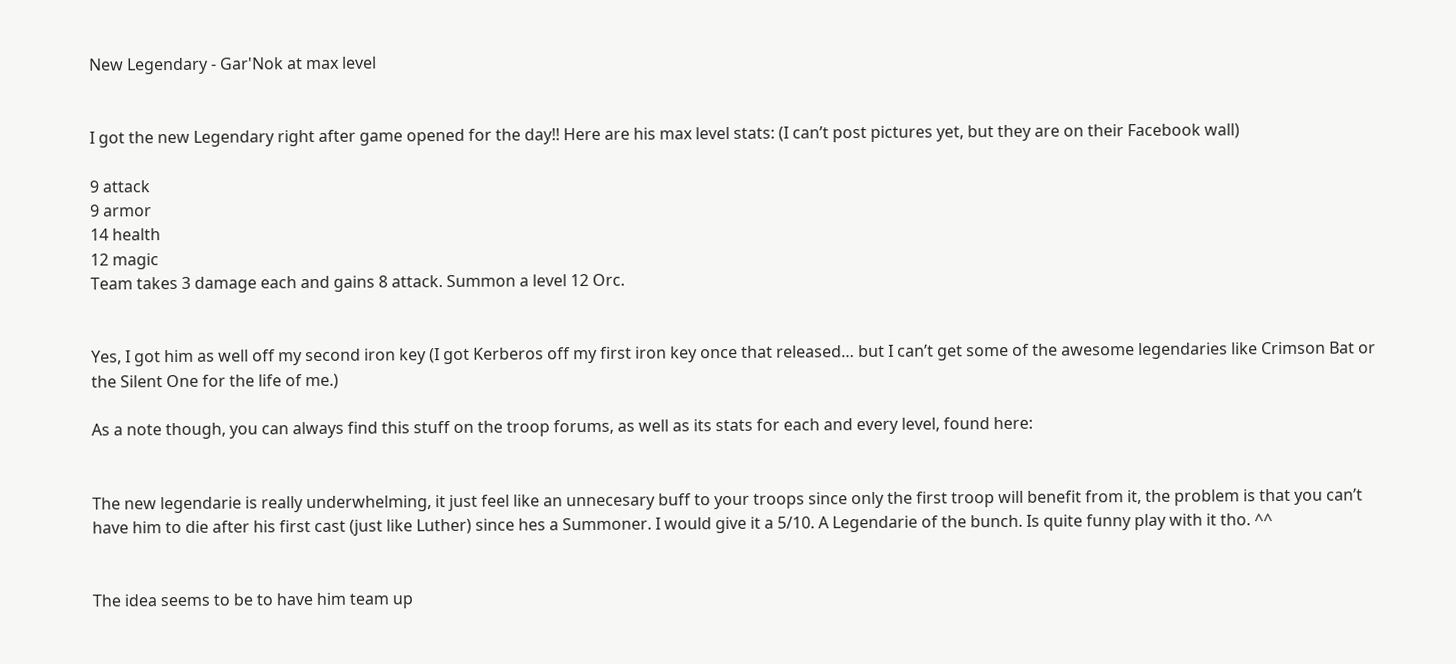New Legendary - Gar'Nok at max level


I got the new Legendary right after game opened for the day!! Here are his max level stats: (I can’t post pictures yet, but they are on their Facebook wall)

9 attack
9 armor
14 health
12 magic
Team takes 3 damage each and gains 8 attack. Summon a level 12 Orc.


Yes, I got him as well off my second iron key (I got Kerberos off my first iron key once that released… but I can’t get some of the awesome legendaries like Crimson Bat or the Silent One for the life of me.)

As a note though, you can always find this stuff on the troop forums, as well as its stats for each and every level, found here:


The new legendarie is really underwhelming, it just feel like an unnecesary buff to your troops since only the first troop will benefit from it, the problem is that you can’t have him to die after his first cast (just like Luther) since hes a Summoner. I would give it a 5/10. A Legendarie of the bunch. Is quite funny play with it tho. ^^


The idea seems to be to have him team up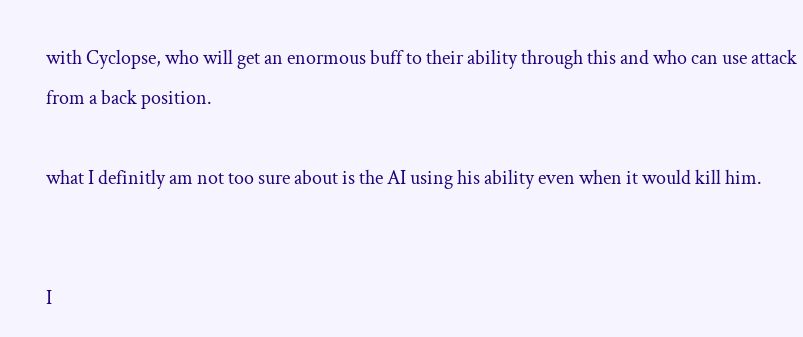with Cyclopse, who will get an enormous buff to their ability through this and who can use attack from a back position.

what I definitly am not too sure about is the AI using his ability even when it would kill him.


I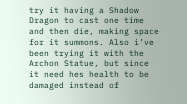try it having a Shadow Dragon to cast one time and then die, making space for it summons. Also i’ve been trying it with the Archon Statue, but since it need hes health to be damaged instead of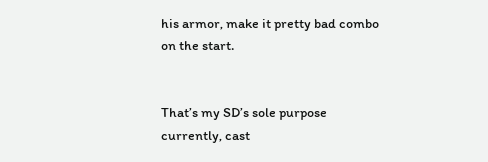his armor, make it pretty bad combo on the start.


That’s my SD’s sole purpose currently, cast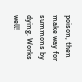poison, then make way for summons by dying. Works well!